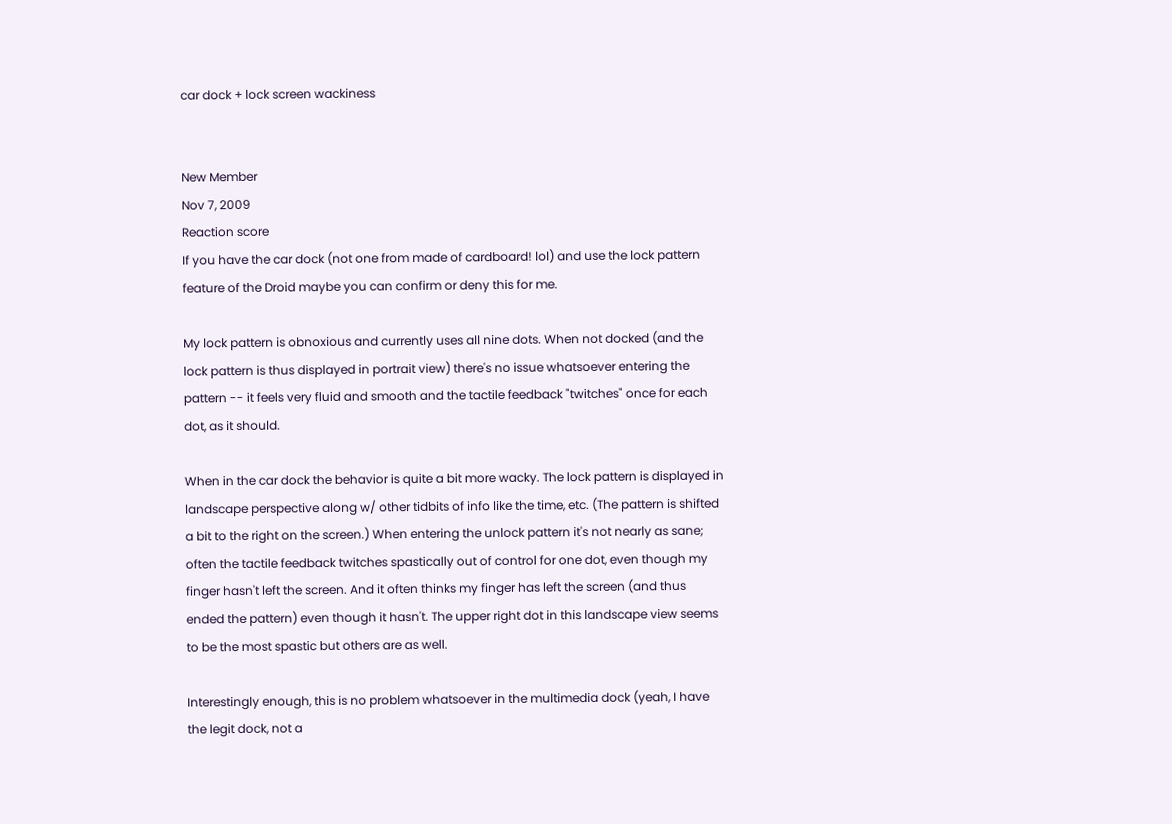car dock + lock screen wackiness


New Member
Nov 7, 2009
Reaction score
If you have the car dock (not one from made of cardboard! lol) and use the lock pattern feature of the Droid maybe you can confirm or deny this for me.

My lock pattern is obnoxious and currently uses all nine dots. When not docked (and the lock pattern is thus displayed in portrait view) there's no issue whatsoever entering the pattern -- it feels very fluid and smooth and the tactile feedback "twitches" once for each dot, as it should.

When in the car dock the behavior is quite a bit more wacky. The lock pattern is displayed in landscape perspective along w/ other tidbits of info like the time, etc. (The pattern is shifted a bit to the right on the screen.) When entering the unlock pattern it's not nearly as sane; often the tactile feedback twitches spastically out of control for one dot, even though my finger hasn't left the screen. And it often thinks my finger has left the screen (and thus ended the pattern) even though it hasn't. The upper right dot in this landscape view seems to be the most spastic but others are as well.

Interestingly enough, this is no problem whatsoever in the multimedia dock (yeah, I have the legit dock, not a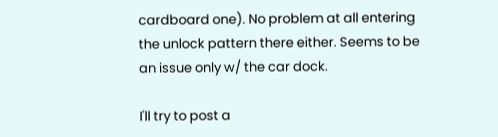cardboard one). No problem at all entering the unlock pattern there either. Seems to be an issue only w/ the car dock.

I'll try to post a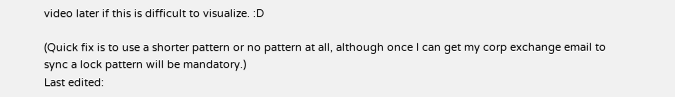video later if this is difficult to visualize. :D

(Quick fix is to use a shorter pattern or no pattern at all, although once I can get my corp exchange email to sync a lock pattern will be mandatory.)
Last edited: